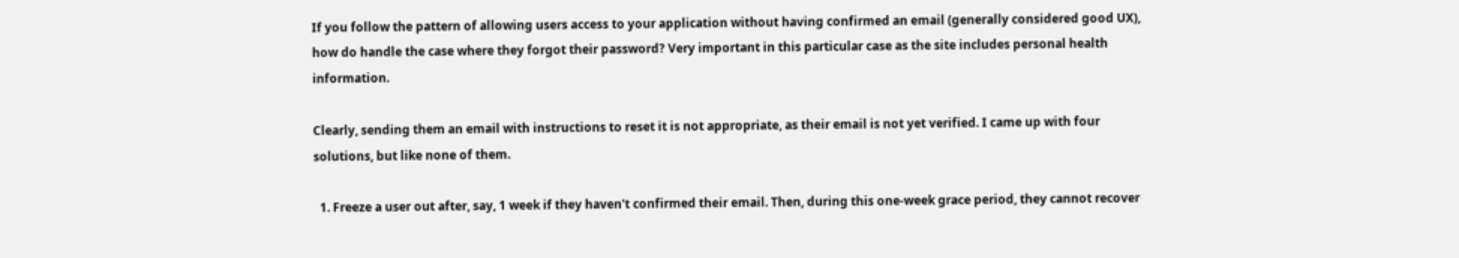If you follow the pattern of allowing users access to your application without having confirmed an email (generally considered good UX), how do handle the case where they forgot their password? Very important in this particular case as the site includes personal health information.

Clearly, sending them an email with instructions to reset it is not appropriate, as their email is not yet verified. I came up with four solutions, but like none of them.

  1. Freeze a user out after, say, 1 week if they haven't confirmed their email. Then, during this one-week grace period, they cannot recover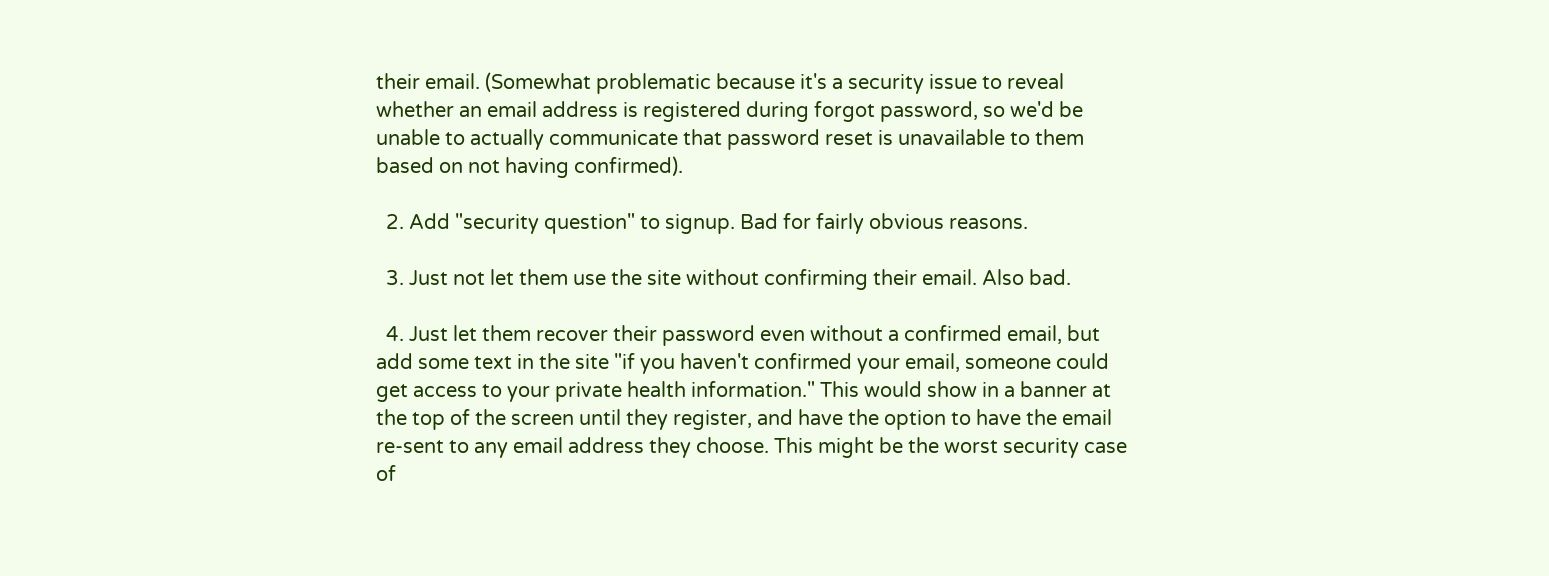their email. (Somewhat problematic because it's a security issue to reveal whether an email address is registered during forgot password, so we'd be unable to actually communicate that password reset is unavailable to them based on not having confirmed).

  2. Add "security question" to signup. Bad for fairly obvious reasons.

  3. Just not let them use the site without confirming their email. Also bad.

  4. Just let them recover their password even without a confirmed email, but add some text in the site "if you haven't confirmed your email, someone could get access to your private health information." This would show in a banner at the top of the screen until they register, and have the option to have the email re-sent to any email address they choose. This might be the worst security case of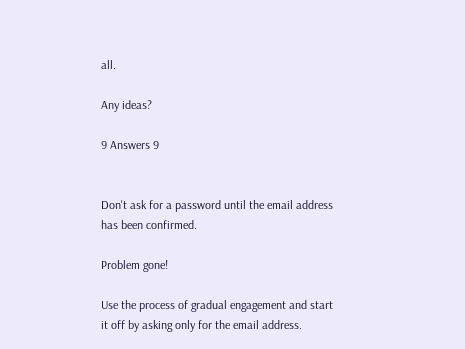all.

Any ideas?

9 Answers 9


Don't ask for a password until the email address has been confirmed.

Problem gone!

Use the process of gradual engagement and start it off by asking only for the email address.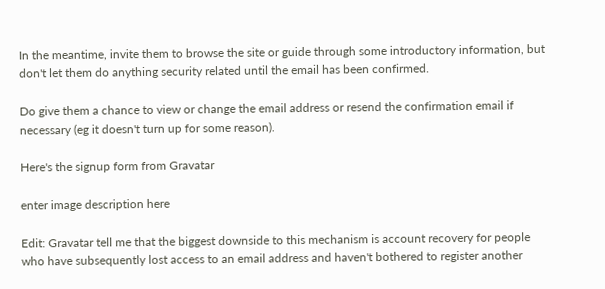In the meantime, invite them to browse the site or guide through some introductory information, but don't let them do anything security related until the email has been confirmed.

Do give them a chance to view or change the email address or resend the confirmation email if necessary (eg it doesn't turn up for some reason).

Here's the signup form from Gravatar

enter image description here

Edit: Gravatar tell me that the biggest downside to this mechanism is account recovery for people who have subsequently lost access to an email address and haven't bothered to register another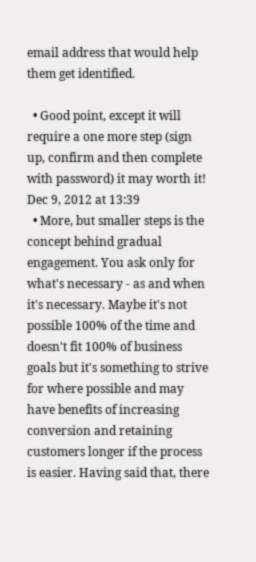email address that would help them get identified.

  • Good point, except it will require a one more step (sign up, confirm and then complete with password) it may worth it! Dec 9, 2012 at 13:39
  • More, but smaller steps is the concept behind gradual engagement. You ask only for what's necessary - as and when it's necessary. Maybe it's not possible 100% of the time and doesn't fit 100% of business goals but it's something to strive for where possible and may have benefits of increasing conversion and retaining customers longer if the process is easier. Having said that, there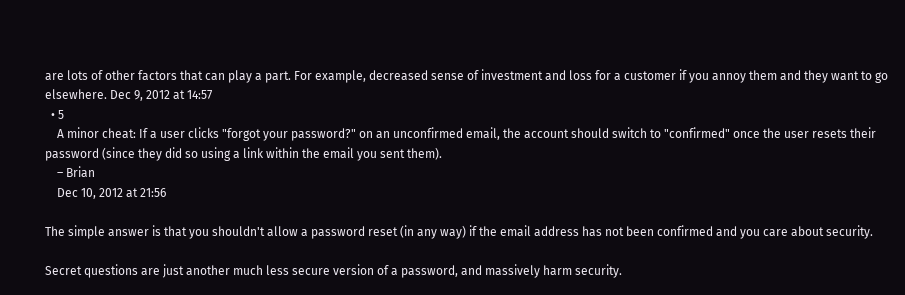are lots of other factors that can play a part. For example, decreased sense of investment and loss for a customer if you annoy them and they want to go elsewhere. Dec 9, 2012 at 14:57
  • 5
    A minor cheat: If a user clicks "forgot your password?" on an unconfirmed email, the account should switch to "confirmed" once the user resets their password (since they did so using a link within the email you sent them).
    – Brian
    Dec 10, 2012 at 21:56

The simple answer is that you shouldn't allow a password reset (in any way) if the email address has not been confirmed and you care about security.

Secret questions are just another much less secure version of a password, and massively harm security.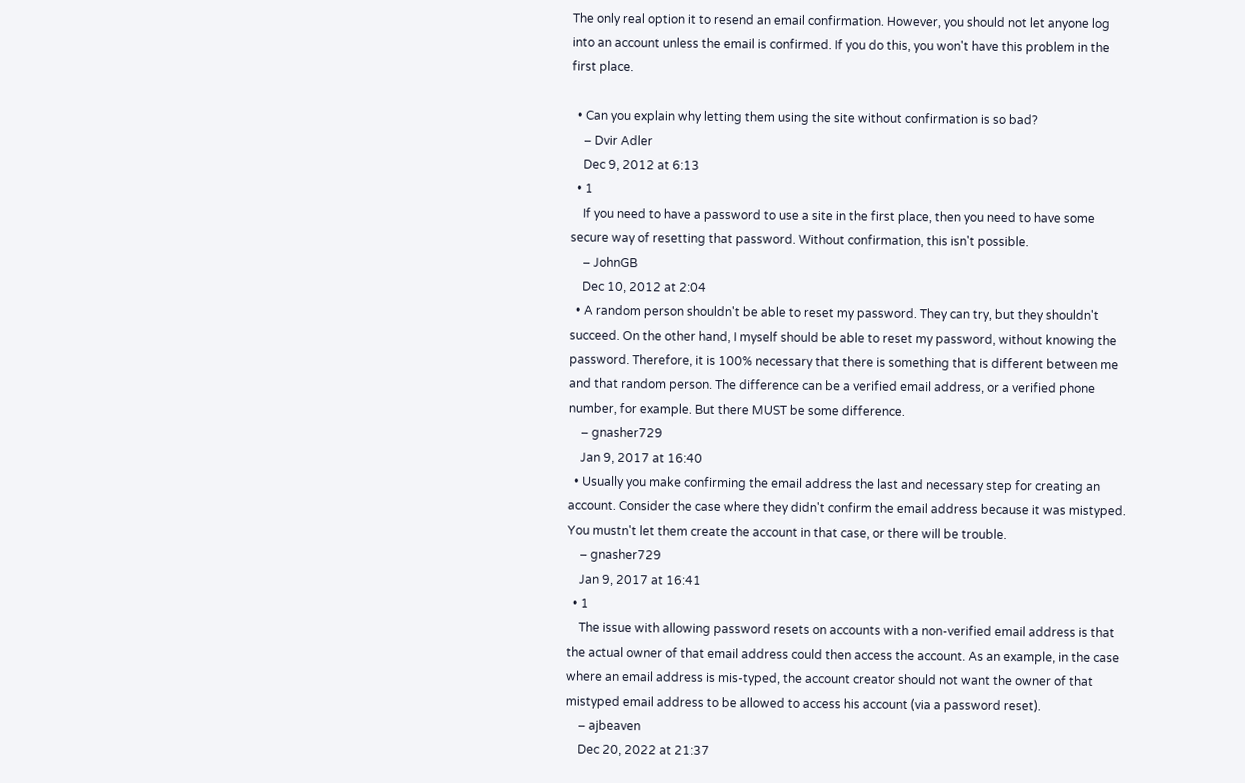The only real option it to resend an email confirmation. However, you should not let anyone log into an account unless the email is confirmed. If you do this, you won't have this problem in the first place.

  • Can you explain why letting them using the site without confirmation is so bad?
    – Dvir Adler
    Dec 9, 2012 at 6:13
  • 1
    If you need to have a password to use a site in the first place, then you need to have some secure way of resetting that password. Without confirmation, this isn't possible.
    – JohnGB
    Dec 10, 2012 at 2:04
  • A random person shouldn't be able to reset my password. They can try, but they shouldn't succeed. On the other hand, I myself should be able to reset my password, without knowing the password. Therefore, it is 100% necessary that there is something that is different between me and that random person. The difference can be a verified email address, or a verified phone number, for example. But there MUST be some difference.
    – gnasher729
    Jan 9, 2017 at 16:40
  • Usually you make confirming the email address the last and necessary step for creating an account. Consider the case where they didn't confirm the email address because it was mistyped. You mustn't let them create the account in that case, or there will be trouble.
    – gnasher729
    Jan 9, 2017 at 16:41
  • 1
    The issue with allowing password resets on accounts with a non-verified email address is that the actual owner of that email address could then access the account. As an example, in the case where an email address is mis-typed, the account creator should not want the owner of that mistyped email address to be allowed to access his account (via a password reset).
    – ajbeaven
    Dec 20, 2022 at 21:37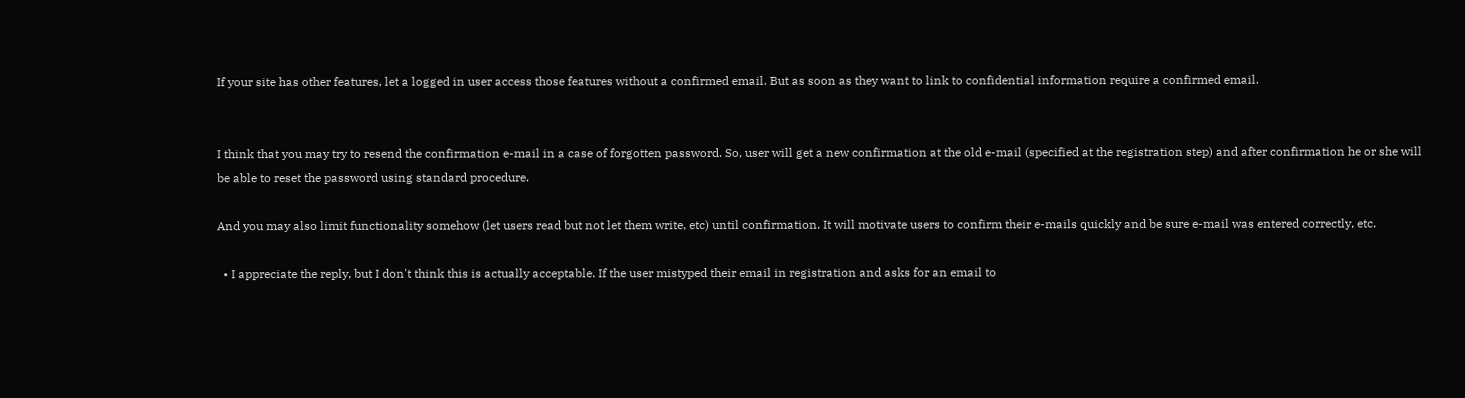If your site has other features, let a logged in user access those features without a confirmed email. But as soon as they want to link to confidential information require a confirmed email.


I think that you may try to resend the confirmation e-mail in a case of forgotten password. So, user will get a new confirmation at the old e-mail (specified at the registration step) and after confirmation he or she will be able to reset the password using standard procedure.

And you may also limit functionality somehow (let users read but not let them write, etc) until confirmation. It will motivate users to confirm their e-mails quickly and be sure e-mail was entered correctly, etc.

  • I appreciate the reply, but I don't think this is actually acceptable. If the user mistyped their email in registration and asks for an email to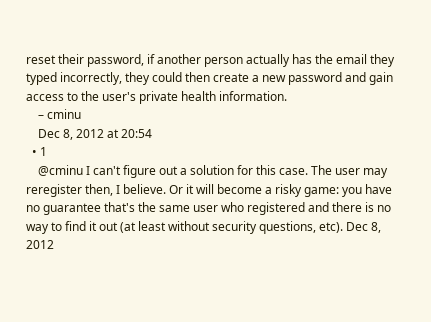reset their password, if another person actually has the email they typed incorrectly, they could then create a new password and gain access to the user's private health information.
    – cminu
    Dec 8, 2012 at 20:54
  • 1
    @cminu I can't figure out a solution for this case. The user may reregister then, I believe. Or it will become a risky game: you have no guarantee that's the same user who registered and there is no way to find it out (at least without security questions, etc). Dec 8, 2012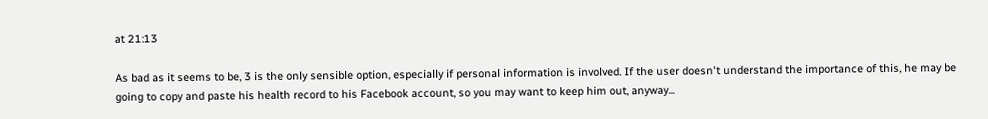at 21:13

As bad as it seems to be, 3 is the only sensible option, especially if personal information is involved. If the user doesn't understand the importance of this, he may be going to copy and paste his health record to his Facebook account, so you may want to keep him out, anyway...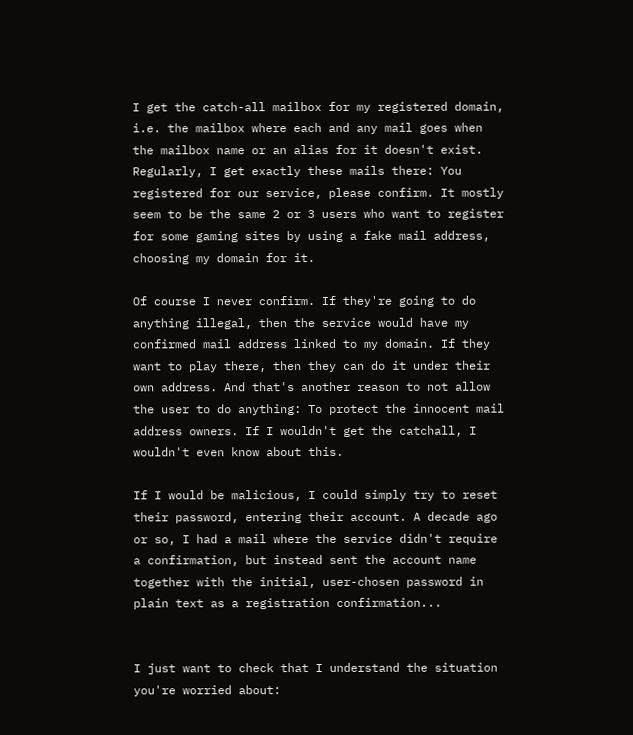I get the catch-all mailbox for my registered domain, i.e. the mailbox where each and any mail goes when the mailbox name or an alias for it doesn't exist. Regularly, I get exactly these mails there: You registered for our service, please confirm. It mostly seem to be the same 2 or 3 users who want to register for some gaming sites by using a fake mail address, choosing my domain for it.

Of course I never confirm. If they're going to do anything illegal, then the service would have my confirmed mail address linked to my domain. If they want to play there, then they can do it under their own address. And that's another reason to not allow the user to do anything: To protect the innocent mail address owners. If I wouldn't get the catchall, I wouldn't even know about this.

If I would be malicious, I could simply try to reset their password, entering their account. A decade ago or so, I had a mail where the service didn't require a confirmation, but instead sent the account name together with the initial, user-chosen password in plain text as a registration confirmation...


I just want to check that I understand the situation you're worried about: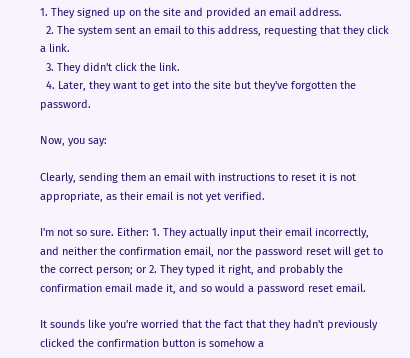1. They signed up on the site and provided an email address.
  2. The system sent an email to this address, requesting that they click a link.
  3. They didn't click the link.
  4. Later, they want to get into the site but they've forgotten the password.

Now, you say:

Clearly, sending them an email with instructions to reset it is not appropriate, as their email is not yet verified.

I'm not so sure. Either: 1. They actually input their email incorrectly, and neither the confirmation email, nor the password reset will get to the correct person; or 2. They typed it right, and probably the confirmation email made it, and so would a password reset email.

It sounds like you're worried that the fact that they hadn't previously clicked the confirmation button is somehow a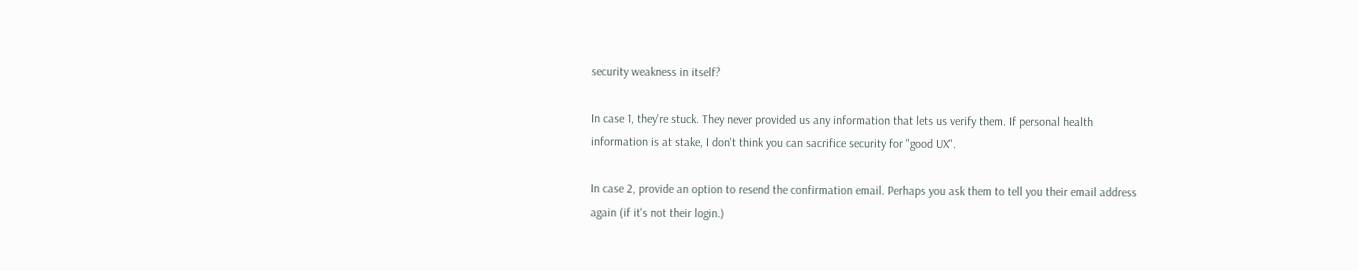security weakness in itself?

In case 1, they're stuck. They never provided us any information that lets us verify them. If personal health information is at stake, I don't think you can sacrifice security for "good UX".

In case 2, provide an option to resend the confirmation email. Perhaps you ask them to tell you their email address again (if it's not their login.)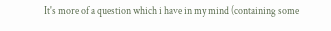It's more of a question which i have in my mind (containing some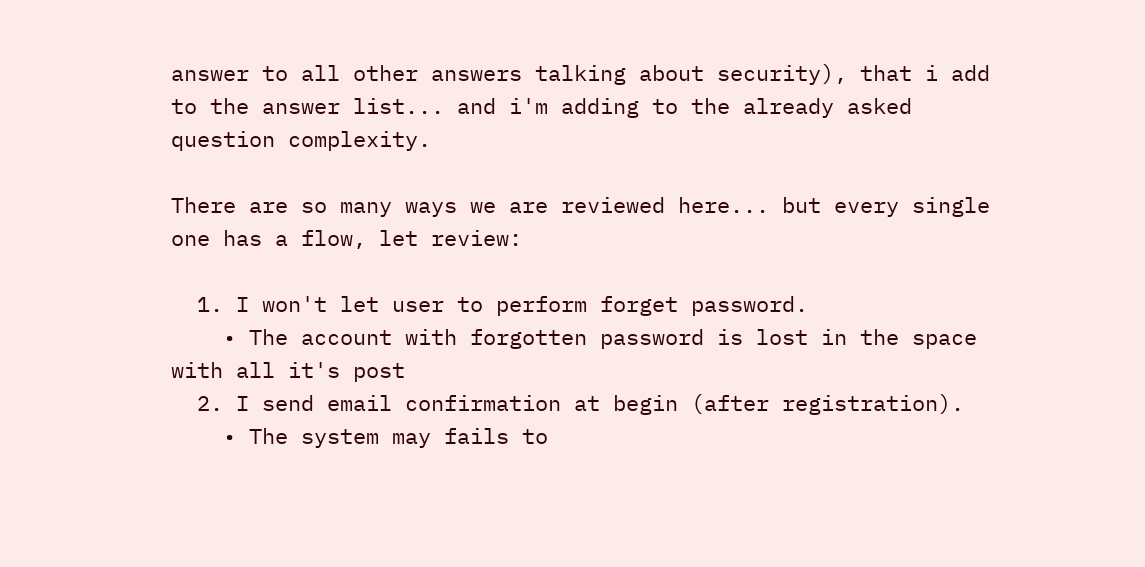answer to all other answers talking about security), that i add to the answer list... and i'm adding to the already asked question complexity.

There are so many ways we are reviewed here... but every single one has a flow, let review:

  1. I won't let user to perform forget password.
    • The account with forgotten password is lost in the space with all it's post
  2. I send email confirmation at begin (after registration).
    • The system may fails to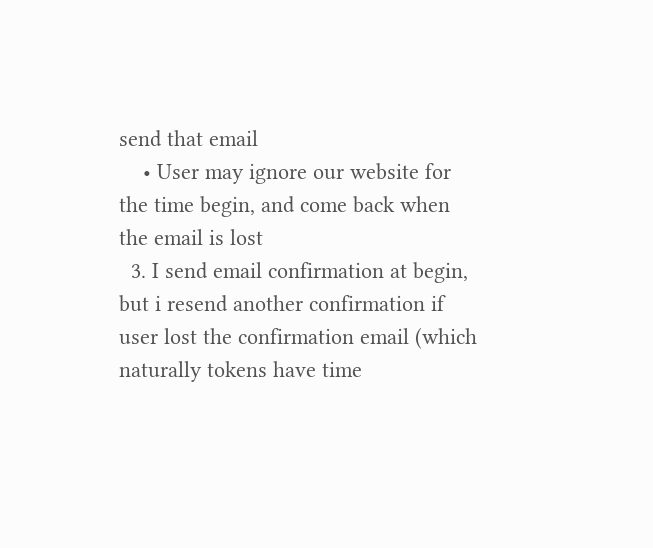send that email
    • User may ignore our website for the time begin, and come back when the email is lost
  3. I send email confirmation at begin, but i resend another confirmation if user lost the confirmation email (which naturally tokens have time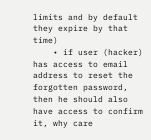limits and by default they expire by that time)
    • if user (hacker) has access to email address to reset the forgotten password, then he should also have access to confirm it, why care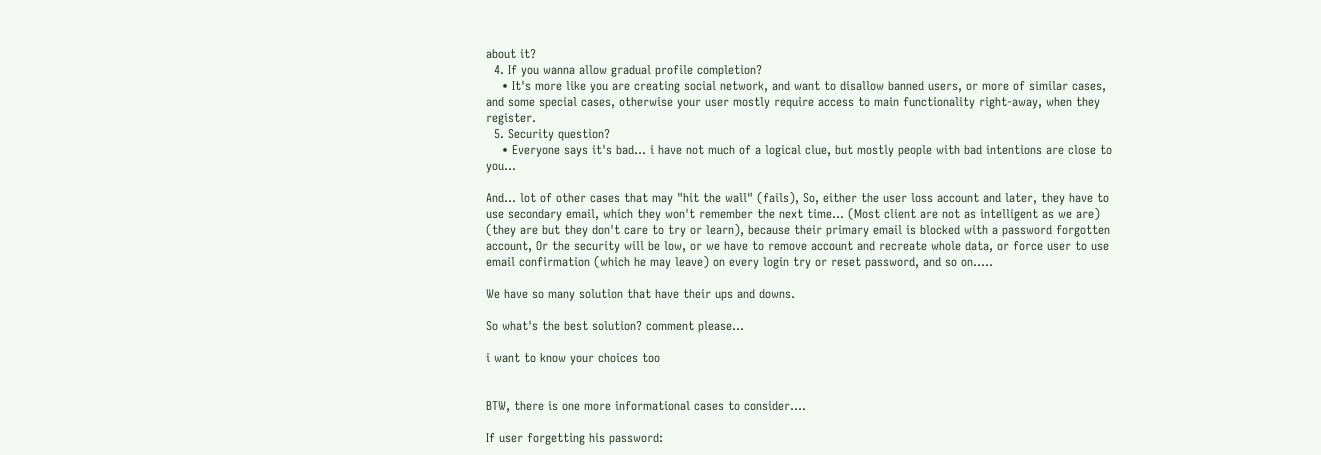about it?
  4. If you wanna allow gradual profile completion?
    • It's more like you are creating social network, and want to disallow banned users, or more of similar cases, and some special cases, otherwise your user mostly require access to main functionality right-away, when they register.
  5. Security question?
    • Everyone says it's bad... i have not much of a logical clue, but mostly people with bad intentions are close to you...

And... lot of other cases that may "hit the wall" (fails), So, either the user loss account and later, they have to use secondary email, which they won't remember the next time... (Most client are not as intelligent as we are) (they are but they don't care to try or learn), because their primary email is blocked with a password forgotten account, Or the security will be low, or we have to remove account and recreate whole data, or force user to use email confirmation (which he may leave) on every login try or reset password, and so on.....

We have so many solution that have their ups and downs.

So what's the best solution? comment please...

i want to know your choices too


BTW, there is one more informational cases to consider....

If user forgetting his password: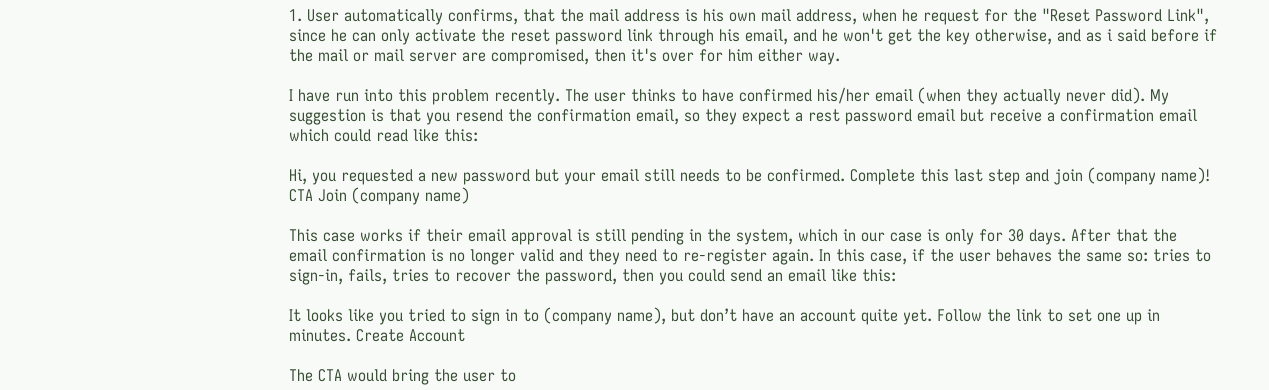1. User automatically confirms, that the mail address is his own mail address, when he request for the "Reset Password Link", since he can only activate the reset password link through his email, and he won't get the key otherwise, and as i said before if the mail or mail server are compromised, then it's over for him either way.

I have run into this problem recently. The user thinks to have confirmed his/her email (when they actually never did). My suggestion is that you resend the confirmation email, so they expect a rest password email but receive a confirmation email which could read like this:

Hi, you requested a new password but your email still needs to be confirmed. Complete this last step and join (company name)! CTA Join (company name)

This case works if their email approval is still pending in the system, which in our case is only for 30 days. After that the email confirmation is no longer valid and they need to re-register again. In this case, if the user behaves the same so: tries to sign-in, fails, tries to recover the password, then you could send an email like this:

It looks like you tried to sign in to (company name), but don’t have an account quite yet. Follow the link to set one up in minutes. Create Account

The CTA would bring the user to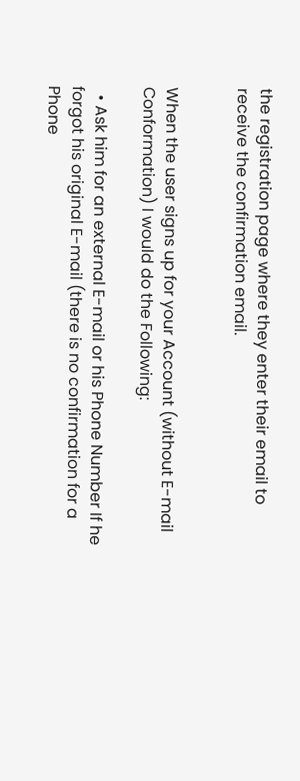the registration page where they enter their email to receive the confirmation email.


When the user signs up for your Account (without E-mail Conformation) I would do the Following:

  • Ask him for an external E-mail or his Phone Number If he forgot his original E-mail (there is no confirmation for a Phone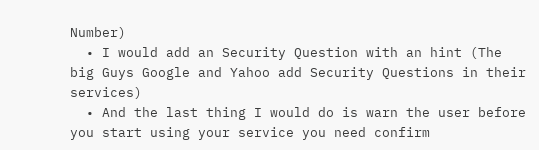Number)
  • I would add an Security Question with an hint (The big Guys Google and Yahoo add Security Questions in their services)
  • And the last thing I would do is warn the user before you start using your service you need confirm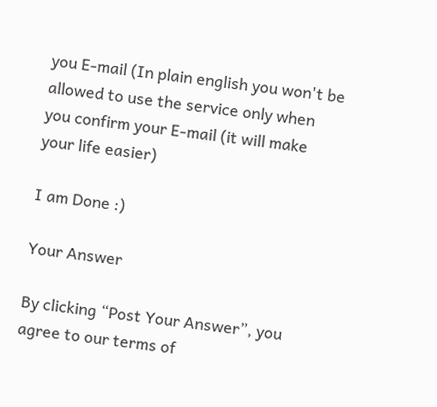you E-mail (In plain english you won't be allowed to use the service only when you confirm your E-mail (it will make your life easier)

I am Done :)

Your Answer

By clicking “Post Your Answer”, you agree to our terms of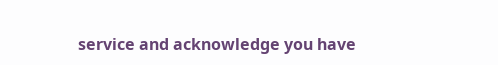service and acknowledge you have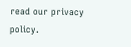read our privacy policy.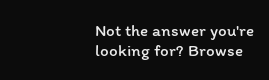Not the answer you're looking for? Browse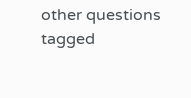other questions tagged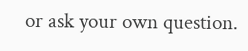or ask your own question.